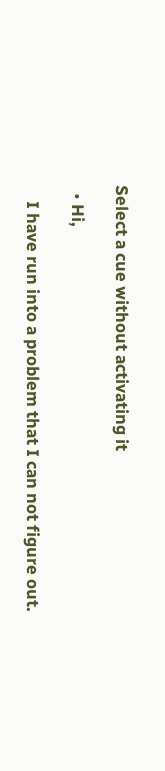Select a cue without activating it

  • Hi,

    I have run into a problem that I can not figure out.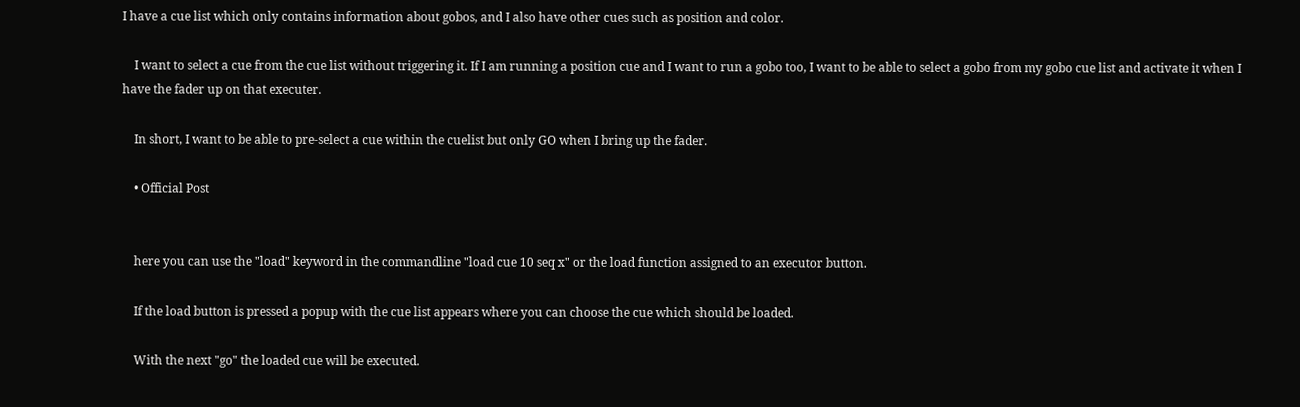I have a cue list which only contains information about gobos, and I also have other cues such as position and color.

    I want to select a cue from the cue list without triggering it. If I am running a position cue and I want to run a gobo too, I want to be able to select a gobo from my gobo cue list and activate it when I have the fader up on that executer.

    In short, I want to be able to pre-select a cue within the cuelist but only GO when I bring up the fader.

    • Official Post


    here you can use the "load" keyword in the commandline "load cue 10 seq x" or the load function assigned to an executor button.

    If the load button is pressed a popup with the cue list appears where you can choose the cue which should be loaded.

    With the next "go" the loaded cue will be executed.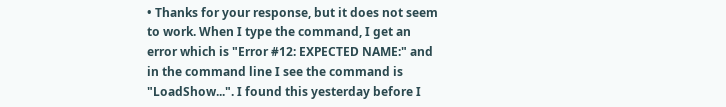• Thanks for your response, but it does not seem to work. When I type the command, I get an error which is "Error #12: EXPECTED NAME:" and in the command line I see the command is "LoadShow...". I found this yesterday before I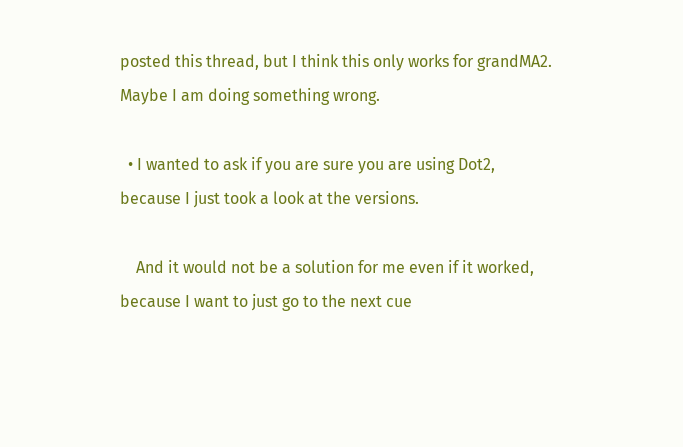posted this thread, but I think this only works for grandMA2. Maybe I am doing something wrong.

  • I wanted to ask if you are sure you are using Dot2, because I just took a look at the versions.

    And it would not be a solution for me even if it worked, because I want to just go to the next cue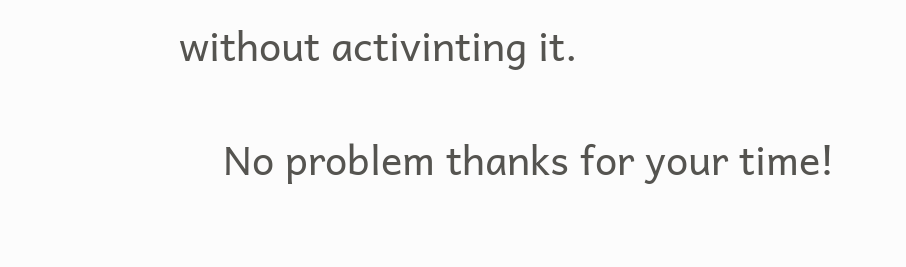without activinting it.

    No problem thanks for your time!